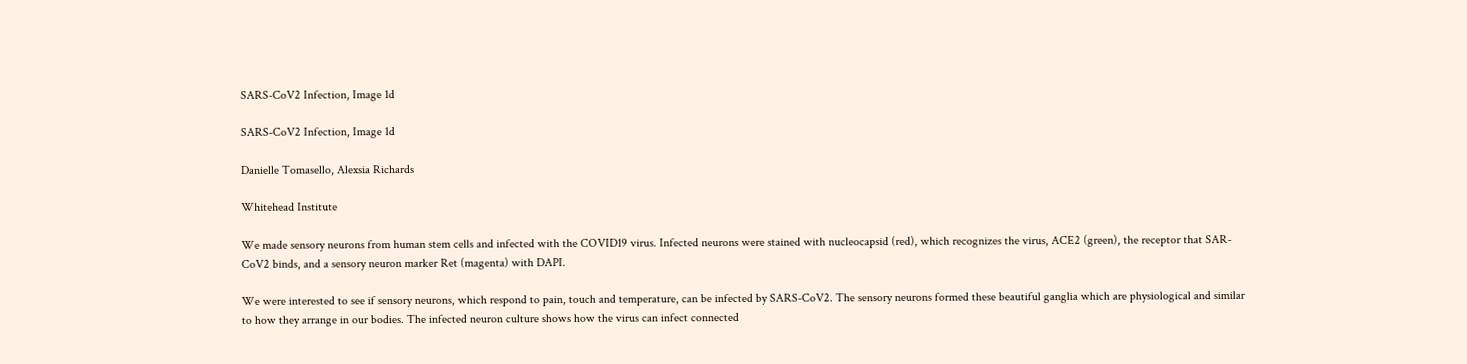SARS-CoV2 Infection, Image 1d

SARS-CoV2 Infection, Image 1d

Danielle Tomasello, Alexsia Richards

Whitehead Institute

We made sensory neurons from human stem cells and infected with the COVID19 virus. Infected neurons were stained with nucleocapsid (red), which recognizes the virus, ACE2 (green), the receptor that SAR-CoV2 binds, and a sensory neuron marker Ret (magenta) with DAPI.

We were interested to see if sensory neurons, which respond to pain, touch and temperature, can be infected by SARS-CoV2. The sensory neurons formed these beautiful ganglia which are physiological and similar to how they arrange in our bodies. The infected neuron culture shows how the virus can infect connected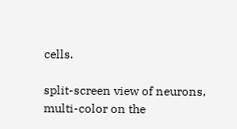cells.

split-screen view of neurons, multi-color on the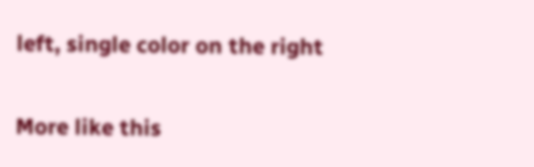left, single color on the right

More like this